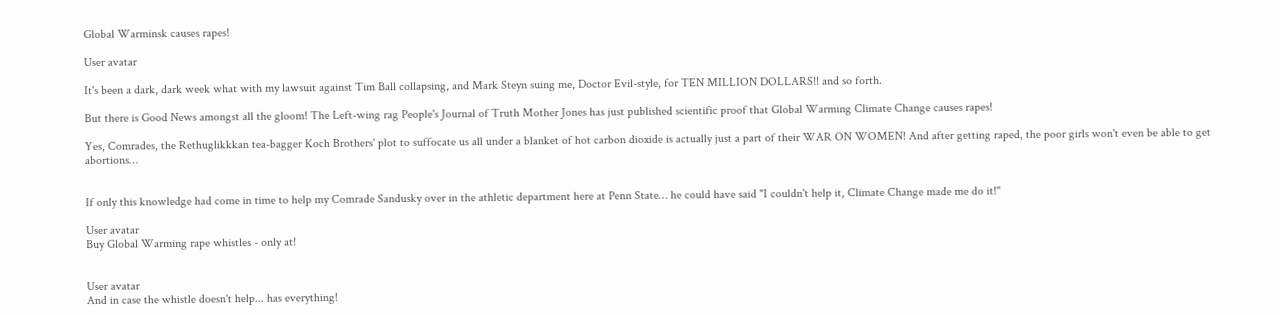Global Warminsk causes rapes!

User avatar

It's been a dark, dark week what with my lawsuit against Tim Ball collapsing, and Mark Steyn suing me, Doctor Evil-style, for TEN MILLION DOLLARS!! and so forth.

But there is Good News amongst all the gloom! The Left-wing rag People's Journal of Truth Mother Jones has just published scientific proof that Global Warming Climate Change causes rapes!

Yes, Comrades, the Rethuglikkkan tea-bagger Koch Brothers' plot to suffocate us all under a blanket of hot carbon dioxide is actually just a part of their WAR ON WOMEN! And after getting raped, the poor girls won't even be able to get abortions…


If only this knowledge had come in time to help my Comrade Sandusky over in the athletic department here at Penn State… he could have said "I couldn't help it, Climate Change made me do it!"

User avatar
Buy Global Warming rape whistles - only at!


User avatar
And in case the whistle doesn't help... has everything!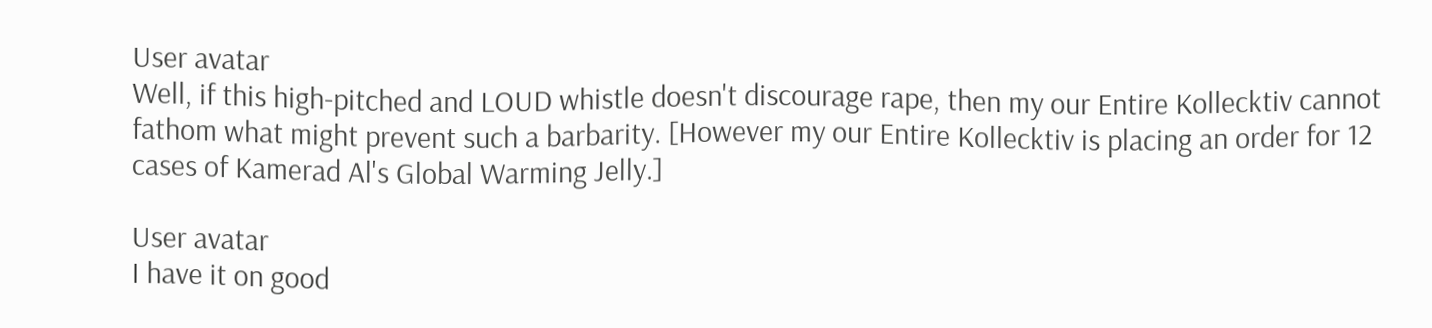User avatar
Well, if this high-pitched and LOUD whistle doesn't discourage rape, then my our Entire Kollecktiv cannot fathom what might prevent such a barbarity. [However my our Entire Kollecktiv is placing an order for 12 cases of Kamerad Al's Global Warming Jelly.]

User avatar
I have it on good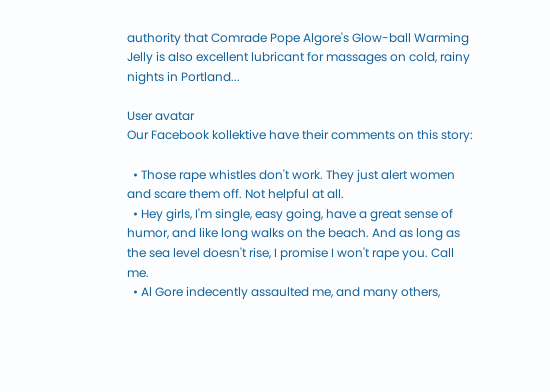authority that Comrade Pope Algore's Glow-ball Warming Jelly is also excellent lubricant for massages on cold, rainy nights in Portland...

User avatar
Our Facebook kollektive have their comments on this story:

  • Those rape whistles don't work. They just alert women and scare them off. Not helpful at all.
  • Hey girls, I'm single, easy going, have a great sense of humor, and like long walks on the beach. And as long as the sea level doesn't rise, I promise I won't rape you. Call me.
  • Al Gore indecently assaulted me, and many others,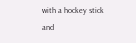with a hockey stick and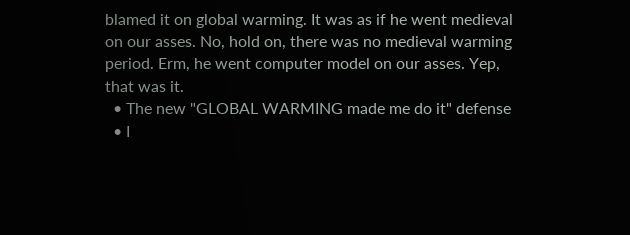blamed it on global warming. It was as if he went medieval on our asses. No, hold on, there was no medieval warming period. Erm, he went computer model on our asses. Yep, that was it.
  • The new "GLOBAL WARMING made me do it" defense
  • I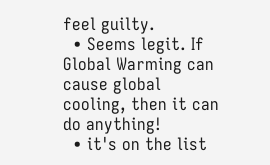feel guilty.
  • Seems legit. If Global Warming can cause global cooling, then it can do anything!
  • it's on the list